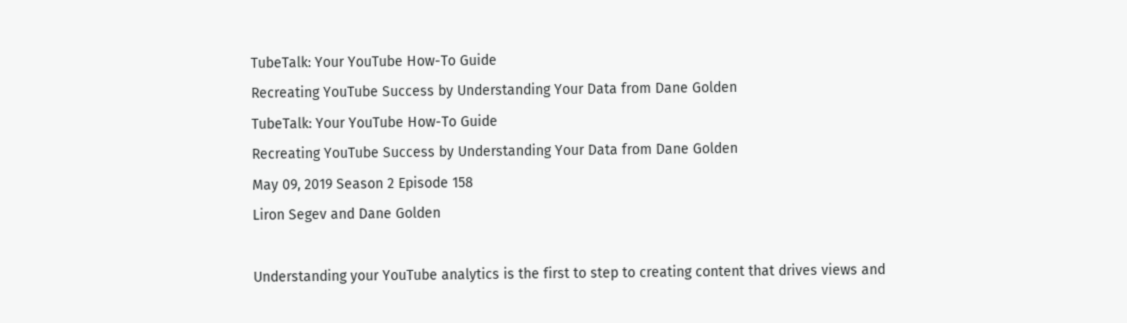TubeTalk: Your YouTube How-To Guide
Recreating YouTube Success by Understanding Your Data from Dane Golden
TubeTalk: Your YouTube How-To Guide
Recreating YouTube Success by Understanding Your Data from Dane Golden
May 09, 2019 Season 2 Episode 158
Liron Segev and Dane Golden

Understanding your YouTube analytics is the first to step to creating content that drives views and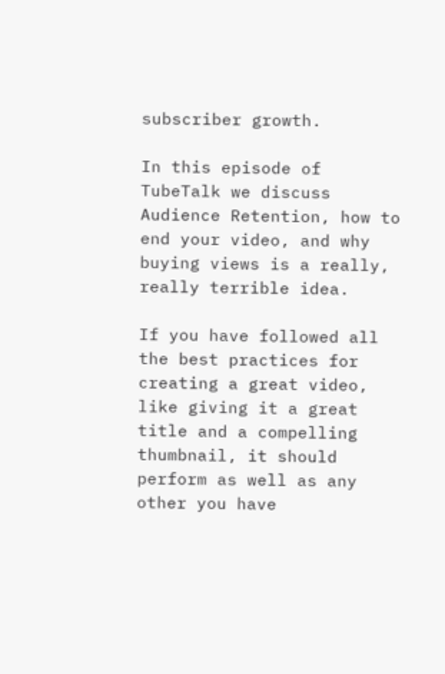subscriber growth.

In this episode of TubeTalk we discuss Audience Retention, how to end your video, and why buying views is a really, really terrible idea.

If you have followed all the best practices for creating a great video, like giving it a great title and a compelling thumbnail, it should perform as well as any other you have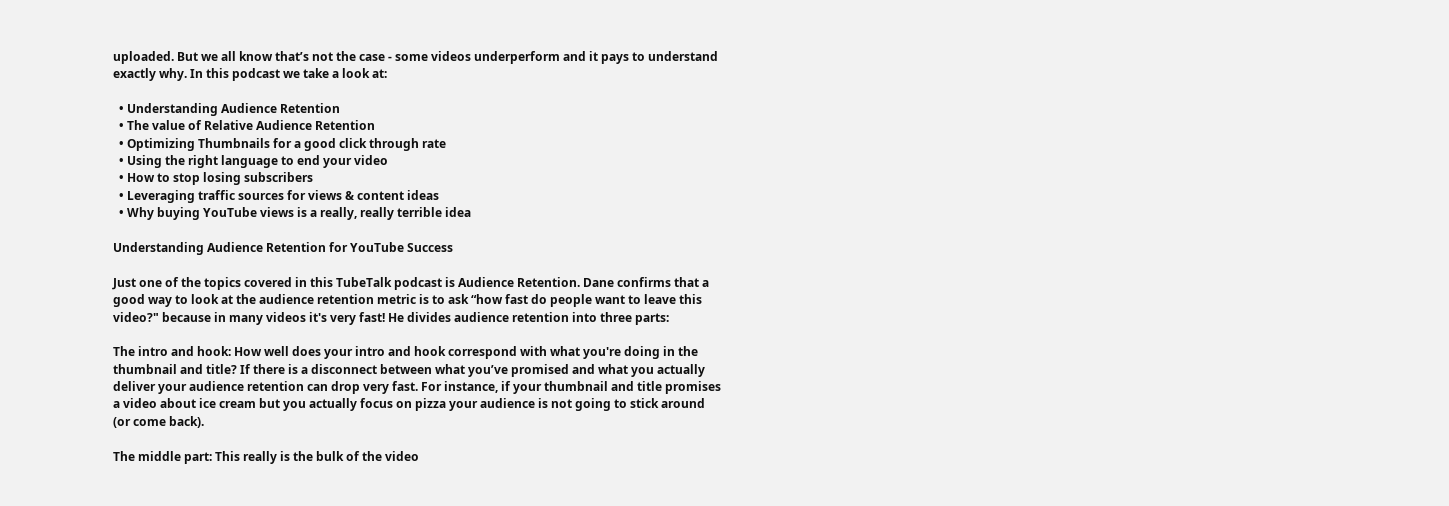uploaded. But we all know that’s not the case - some videos underperform and it pays to understand exactly why. In this podcast we take a look at:

  • Understanding Audience Retention
  • The value of Relative Audience Retention
  • Optimizing Thumbnails for a good click through rate
  • Using the right language to end your video
  • How to stop losing subscribers
  • Leveraging traffic sources for views & content ideas
  • Why buying YouTube views is a really, really terrible idea

Understanding Audience Retention for YouTube Success

Just one of the topics covered in this TubeTalk podcast is Audience Retention. Dane confirms that a good way to look at the audience retention metric is to ask “how fast do people want to leave this video?" because in many videos it's very fast! He divides audience retention into three parts:

The intro and hook: How well does your intro and hook correspond with what you're doing in the thumbnail and title? If there is a disconnect between what you’ve promised and what you actually deliver your audience retention can drop very fast. For instance, if your thumbnail and title promises a video about ice cream but you actually focus on pizza your audience is not going to stick around (or come back).

The middle part: This really is the bulk of the video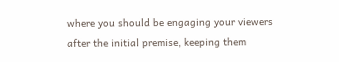where you should be engaging your viewers after the initial premise, keeping them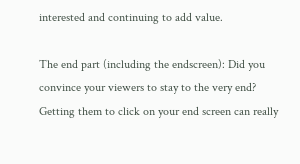interested and continuing to add value.

The end part (including the endscreen): Did you convince your viewers to stay to the very end? Getting them to click on your end screen can really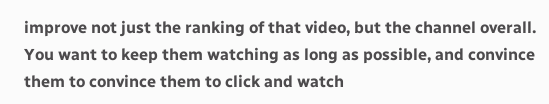improve not just the ranking of that video, but the channel overall. You want to keep them watching as long as possible, and convince them to convince them to click and watch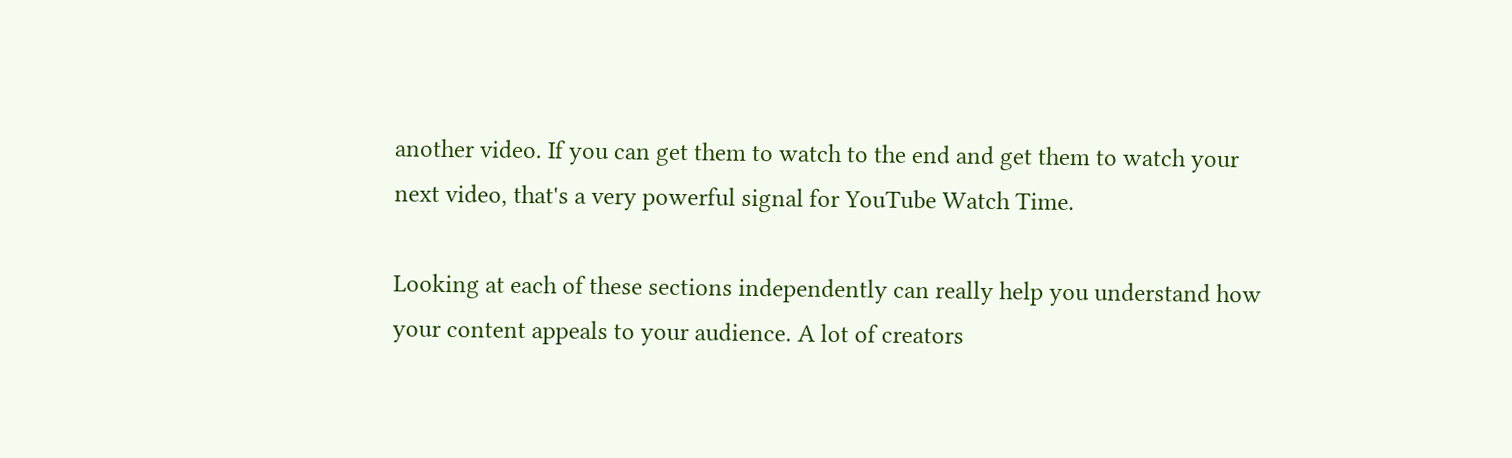another video. If you can get them to watch to the end and get them to watch your next video, that's a very powerful signal for YouTube Watch Time.

Looking at each of these sections independently can really help you understand how your content appeals to your audience. A lot of creators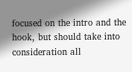focused on the intro and the hook, but should take into consideration all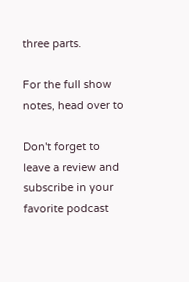three parts.

For the full show notes, head over to

Don't forget to leave a review and subscribe in your favorite podcast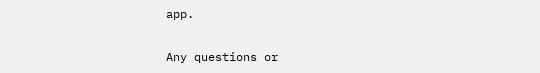app.

Any questions or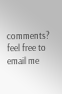comments? feel free to email me